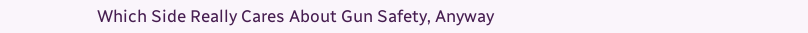Which Side Really Cares About Gun Safety, Anyway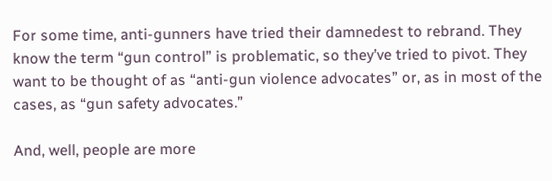For some time, anti-gunners have tried their damnedest to rebrand. They know the term “gun control” is problematic, so they’ve tried to pivot. They want to be thought of as “anti-gun violence advocates” or, as in most of the cases, as “gun safety advocates.”

And, well, people are more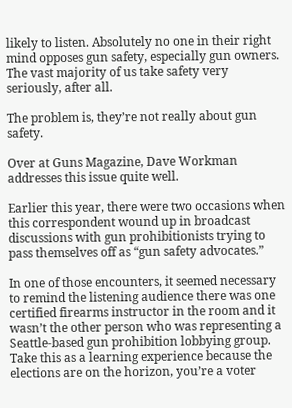likely to listen. Absolutely no one in their right mind opposes gun safety, especially gun owners. The vast majority of us take safety very seriously, after all.

The problem is, they’re not really about gun safety.

Over at Guns Magazine, Dave Workman addresses this issue quite well.

Earlier this year, there were two occasions when this correspondent wound up in broadcast discussions with gun prohibitionists trying to pass themselves off as “gun safety advocates.”

In one of those encounters, it seemed necessary to remind the listening audience there was one certified firearms instructor in the room and it wasn’t the other person who was representing a Seattle-based gun prohibition lobbying group.
Take this as a learning experience because the elections are on the horizon, you’re a voter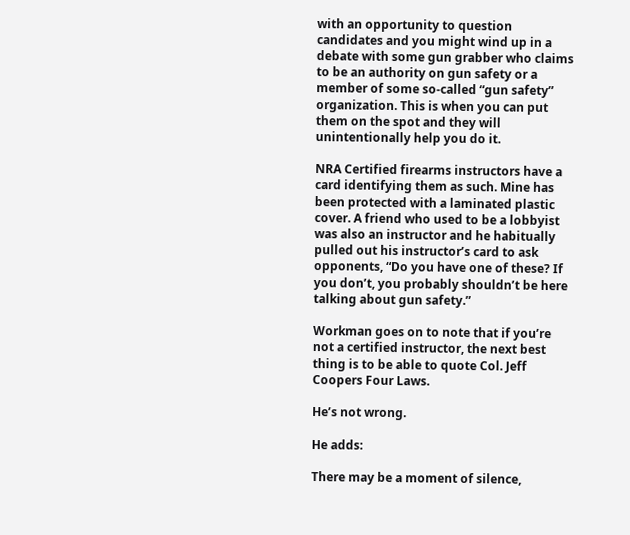with an opportunity to question candidates and you might wind up in a debate with some gun grabber who claims to be an authority on gun safety or a member of some so-called “gun safety” organization. This is when you can put them on the spot and they will unintentionally help you do it.

NRA Certified firearms instructors have a card identifying them as such. Mine has been protected with a laminated plastic cover. A friend who used to be a lobbyist was also an instructor and he habitually pulled out his instructor’s card to ask opponents, “Do you have one of these? If you don’t, you probably shouldn’t be here talking about gun safety.”

Workman goes on to note that if you’re not a certified instructor, the next best thing is to be able to quote Col. Jeff Coopers Four Laws.

He’s not wrong.

He adds:

There may be a moment of silence,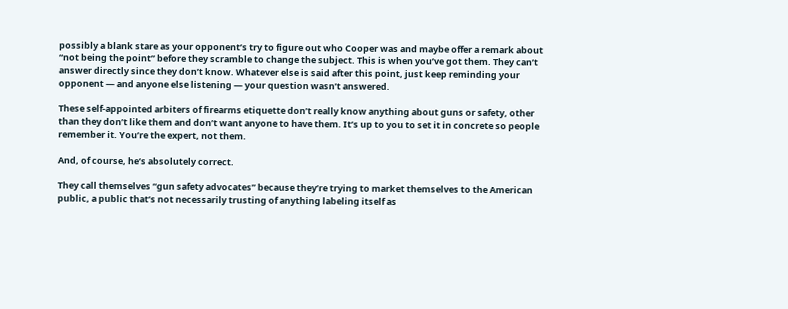possibly a blank stare as your opponent’s try to figure out who Cooper was and maybe offer a remark about “not being the point” before they scramble to change the subject. This is when you’ve got them. They can’t answer directly since they don’t know. Whatever else is said after this point, just keep reminding your opponent — and anyone else listening — your question wasn’t answered.

These self-appointed arbiters of firearms etiquette don’t really know anything about guns or safety, other than they don’t like them and don’t want anyone to have them. It’s up to you to set it in concrete so people remember it. You’re the expert, not them.

And, of course, he’s absolutely correct.

They call themselves “gun safety advocates” because they’re trying to market themselves to the American public, a public that’s not necessarily trusting of anything labeling itself as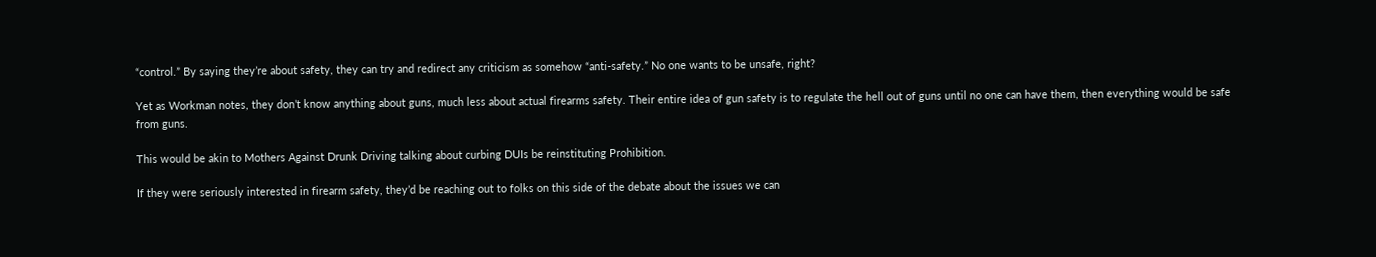“control.” By saying they’re about safety, they can try and redirect any criticism as somehow “anti-safety.” No one wants to be unsafe, right?

Yet as Workman notes, they don’t know anything about guns, much less about actual firearms safety. Their entire idea of gun safety is to regulate the hell out of guns until no one can have them, then everything would be safe from guns.

This would be akin to Mothers Against Drunk Driving talking about curbing DUIs be reinstituting Prohibition.

If they were seriously interested in firearm safety, they’d be reaching out to folks on this side of the debate about the issues we can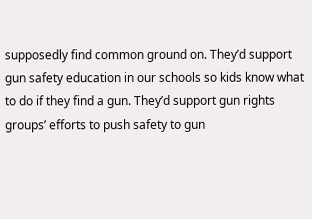supposedly find common ground on. They’d support gun safety education in our schools so kids know what to do if they find a gun. They’d support gun rights groups’ efforts to push safety to gun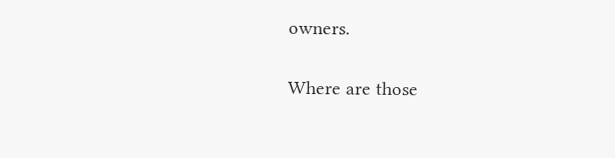owners.

Where are those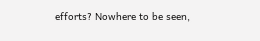efforts? Nowhere to be seen,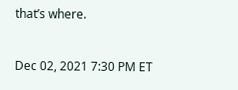that’s where.


Dec 02, 2021 7:30 PM ET